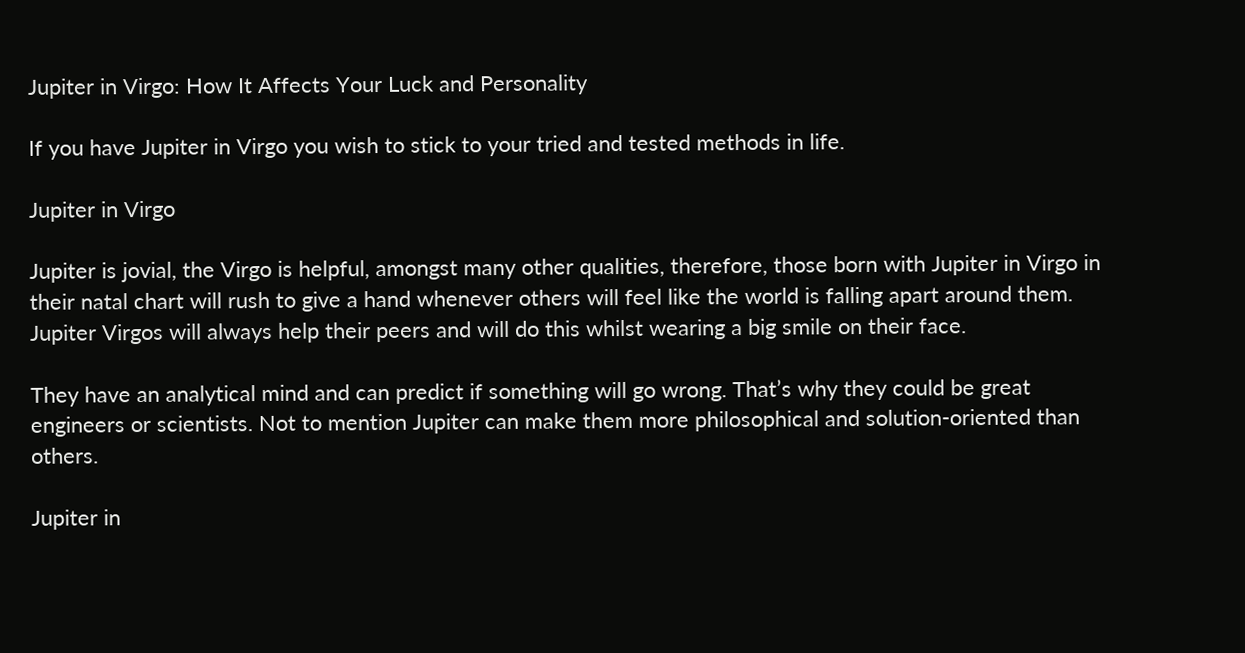Jupiter in Virgo: How It Affects Your Luck and Personality

If you have Jupiter in Virgo you wish to stick to your tried and tested methods in life.

Jupiter in Virgo

Jupiter is jovial, the Virgo is helpful, amongst many other qualities, therefore, those born with Jupiter in Virgo in their natal chart will rush to give a hand whenever others will feel like the world is falling apart around them. Jupiter Virgos will always help their peers and will do this whilst wearing a big smile on their face.

They have an analytical mind and can predict if something will go wrong. That’s why they could be great engineers or scientists. Not to mention Jupiter can make them more philosophical and solution-oriented than others.

Jupiter in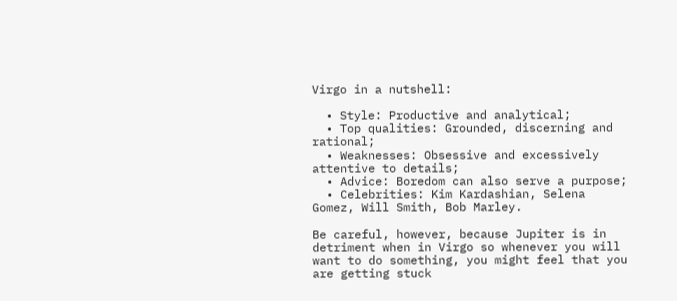Virgo in a nutshell:

  • Style: Productive and analytical;
  • Top qualities: Grounded, discerning and rational;
  • Weaknesses: Obsessive and excessively attentive to details;
  • Advice: Boredom can also serve a purpose;
  • Celebrities: Kim Kardashian, Selena Gomez, Will Smith, Bob Marley.

Be careful, however, because Jupiter is in detriment when in Virgo so whenever you will want to do something, you might feel that you are getting stuck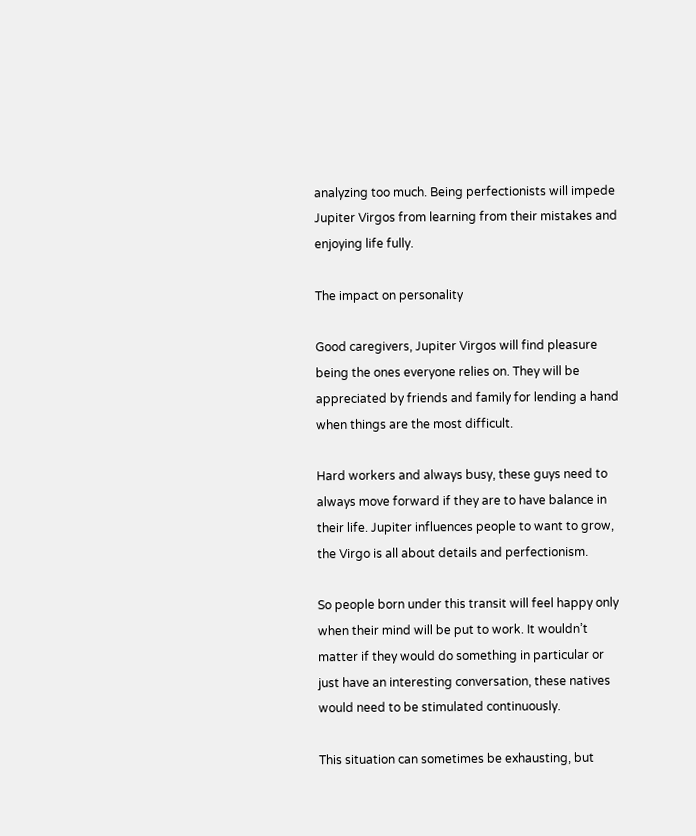analyzing too much. Being perfectionists will impede Jupiter Virgos from learning from their mistakes and enjoying life fully.

The impact on personality

Good caregivers, Jupiter Virgos will find pleasure being the ones everyone relies on. They will be appreciated by friends and family for lending a hand when things are the most difficult.

Hard workers and always busy, these guys need to always move forward if they are to have balance in their life. Jupiter influences people to want to grow, the Virgo is all about details and perfectionism.

So people born under this transit will feel happy only when their mind will be put to work. It wouldn’t matter if they would do something in particular or just have an interesting conversation, these natives would need to be stimulated continuously.

This situation can sometimes be exhausting, but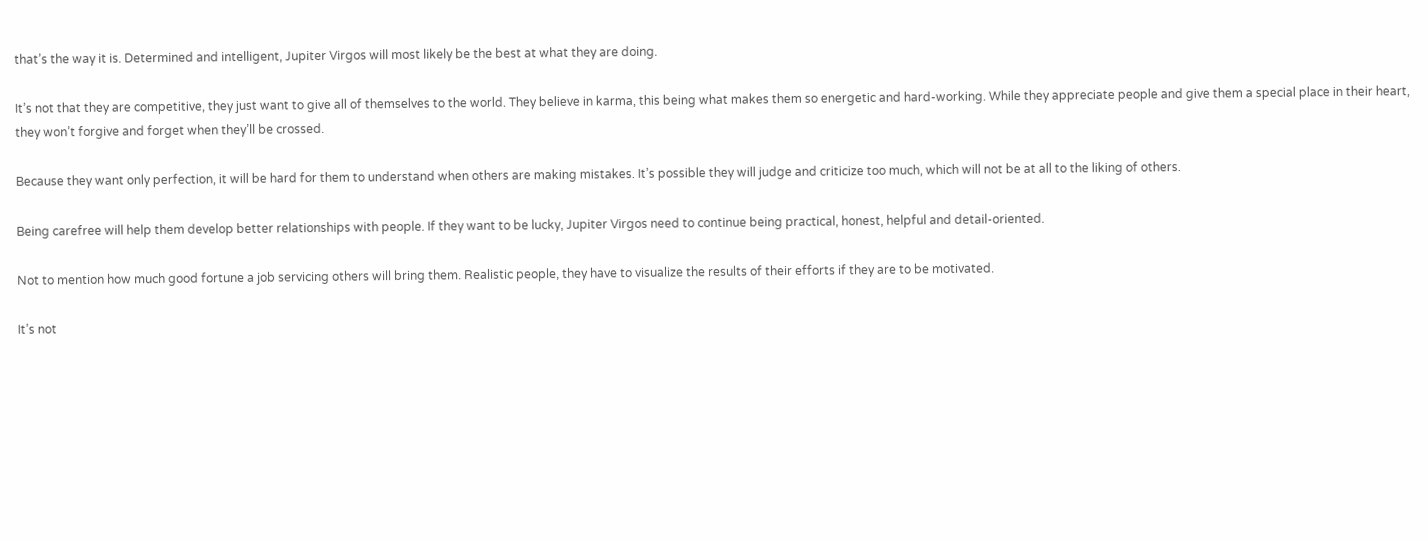that’s the way it is. Determined and intelligent, Jupiter Virgos will most likely be the best at what they are doing.

It’s not that they are competitive, they just want to give all of themselves to the world. They believe in karma, this being what makes them so energetic and hard-working. While they appreciate people and give them a special place in their heart, they won’t forgive and forget when they’ll be crossed.

Because they want only perfection, it will be hard for them to understand when others are making mistakes. It’s possible they will judge and criticize too much, which will not be at all to the liking of others.

Being carefree will help them develop better relationships with people. If they want to be lucky, Jupiter Virgos need to continue being practical, honest, helpful and detail-oriented.

Not to mention how much good fortune a job servicing others will bring them. Realistic people, they have to visualize the results of their efforts if they are to be motivated.

It’s not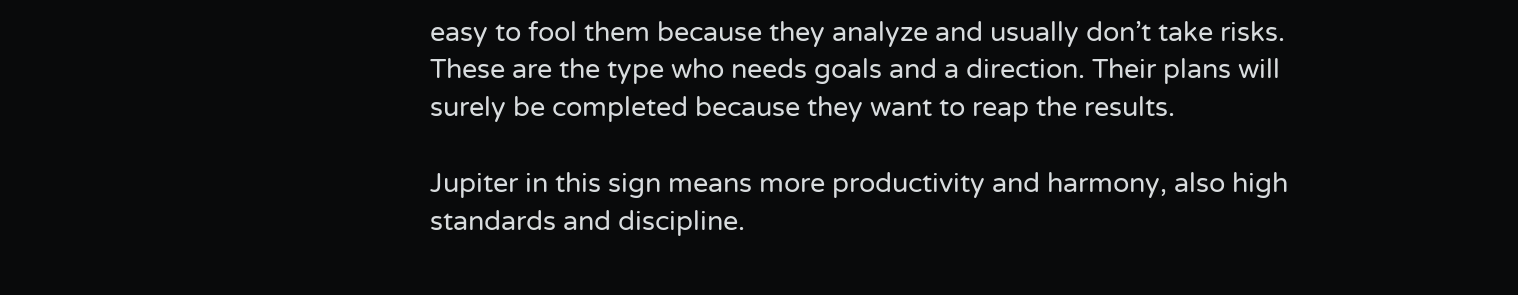easy to fool them because they analyze and usually don’t take risks. These are the type who needs goals and a direction. Their plans will surely be completed because they want to reap the results.

Jupiter in this sign means more productivity and harmony, also high standards and discipline.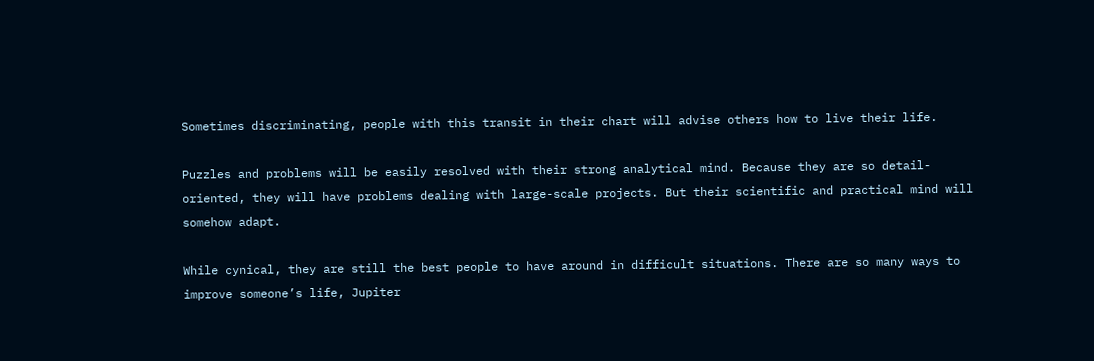Sometimes discriminating, people with this transit in their chart will advise others how to live their life.

Puzzles and problems will be easily resolved with their strong analytical mind. Because they are so detail-oriented, they will have problems dealing with large-scale projects. But their scientific and practical mind will somehow adapt.

While cynical, they are still the best people to have around in difficult situations. There are so many ways to improve someone’s life, Jupiter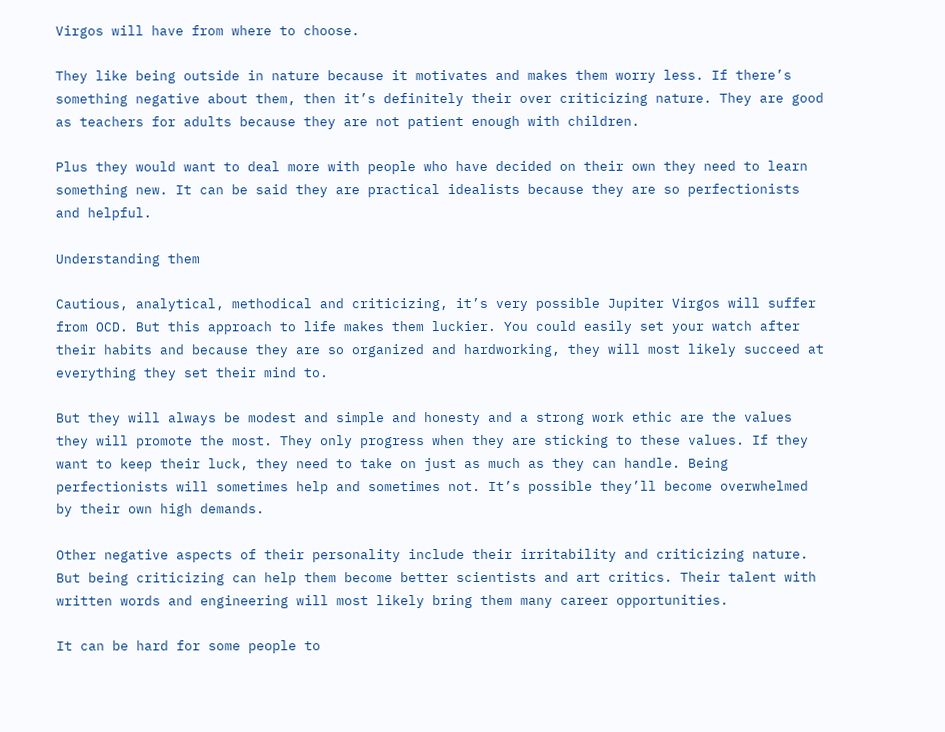Virgos will have from where to choose.

They like being outside in nature because it motivates and makes them worry less. If there’s something negative about them, then it’s definitely their over criticizing nature. They are good as teachers for adults because they are not patient enough with children.

Plus they would want to deal more with people who have decided on their own they need to learn something new. It can be said they are practical idealists because they are so perfectionists and helpful.

Understanding them

Cautious, analytical, methodical and criticizing, it’s very possible Jupiter Virgos will suffer from OCD. But this approach to life makes them luckier. You could easily set your watch after their habits and because they are so organized and hardworking, they will most likely succeed at everything they set their mind to.

But they will always be modest and simple and honesty and a strong work ethic are the values they will promote the most. They only progress when they are sticking to these values. If they want to keep their luck, they need to take on just as much as they can handle. Being perfectionists will sometimes help and sometimes not. It’s possible they’ll become overwhelmed by their own high demands.

Other negative aspects of their personality include their irritability and criticizing nature. But being criticizing can help them become better scientists and art critics. Their talent with written words and engineering will most likely bring them many career opportunities.

It can be hard for some people to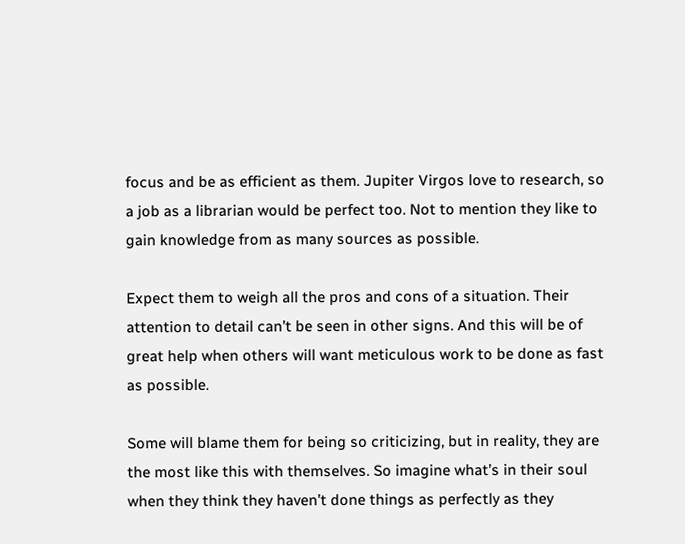focus and be as efficient as them. Jupiter Virgos love to research, so a job as a librarian would be perfect too. Not to mention they like to gain knowledge from as many sources as possible.

Expect them to weigh all the pros and cons of a situation. Their attention to detail can’t be seen in other signs. And this will be of great help when others will want meticulous work to be done as fast as possible.

Some will blame them for being so criticizing, but in reality, they are the most like this with themselves. So imagine what’s in their soul when they think they haven’t done things as perfectly as they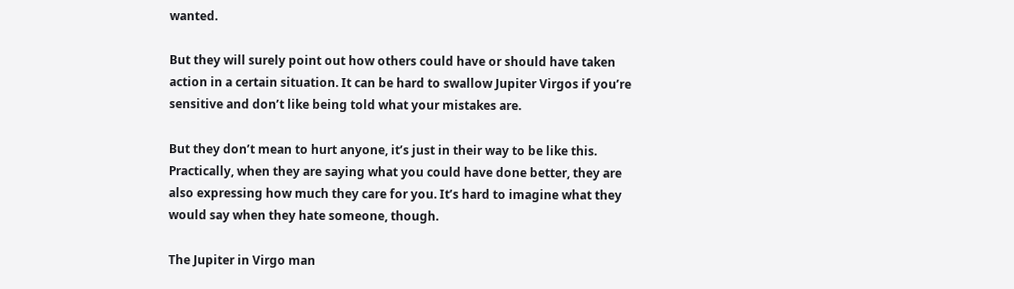wanted.

But they will surely point out how others could have or should have taken action in a certain situation. It can be hard to swallow Jupiter Virgos if you’re sensitive and don’t like being told what your mistakes are.

But they don’t mean to hurt anyone, it’s just in their way to be like this. Practically, when they are saying what you could have done better, they are also expressing how much they care for you. It’s hard to imagine what they would say when they hate someone, though.

The Jupiter in Virgo man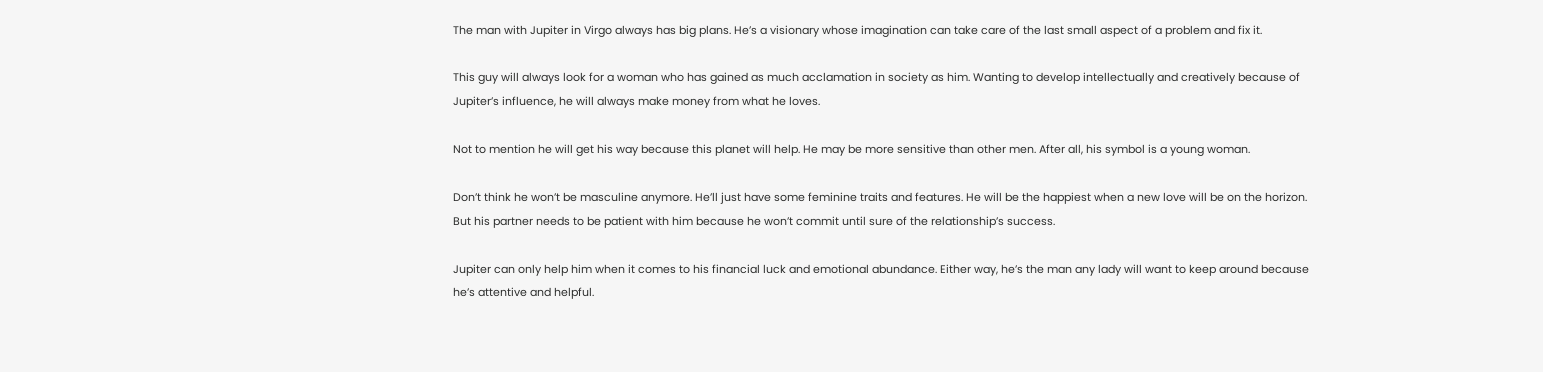The man with Jupiter in Virgo always has big plans. He’s a visionary whose imagination can take care of the last small aspect of a problem and fix it.

This guy will always look for a woman who has gained as much acclamation in society as him. Wanting to develop intellectually and creatively because of Jupiter’s influence, he will always make money from what he loves.

Not to mention he will get his way because this planet will help. He may be more sensitive than other men. After all, his symbol is a young woman.

Don’t think he won’t be masculine anymore. He’ll just have some feminine traits and features. He will be the happiest when a new love will be on the horizon. But his partner needs to be patient with him because he won’t commit until sure of the relationship’s success.

Jupiter can only help him when it comes to his financial luck and emotional abundance. Either way, he’s the man any lady will want to keep around because he’s attentive and helpful.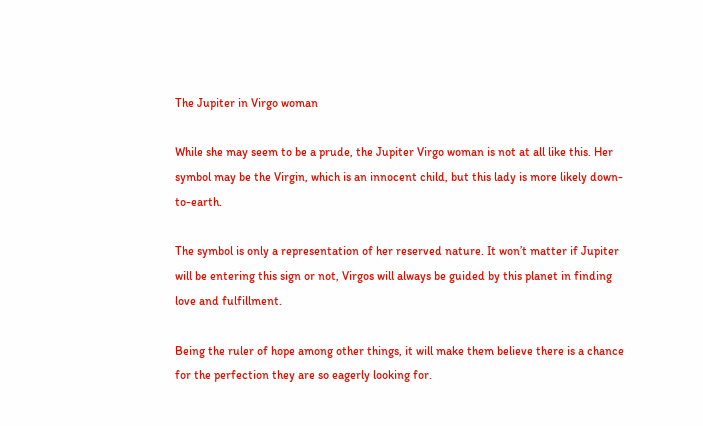The Jupiter in Virgo woman

While she may seem to be a prude, the Jupiter Virgo woman is not at all like this. Her symbol may be the Virgin, which is an innocent child, but this lady is more likely down-to-earth.

The symbol is only a representation of her reserved nature. It won’t matter if Jupiter will be entering this sign or not, Virgos will always be guided by this planet in finding love and fulfillment.

Being the ruler of hope among other things, it will make them believe there is a chance for the perfection they are so eagerly looking for.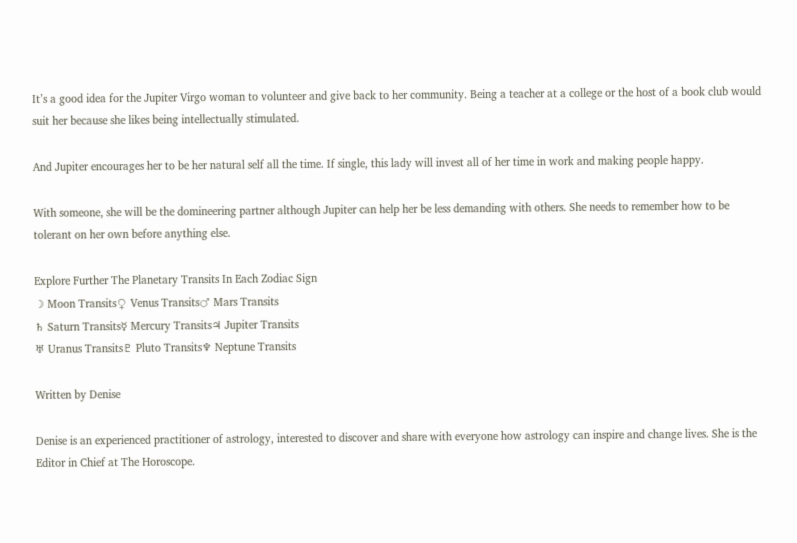It’s a good idea for the Jupiter Virgo woman to volunteer and give back to her community. Being a teacher at a college or the host of a book club would suit her because she likes being intellectually stimulated.

And Jupiter encourages her to be her natural self all the time. If single, this lady will invest all of her time in work and making people happy.

With someone, she will be the domineering partner although Jupiter can help her be less demanding with others. She needs to remember how to be tolerant on her own before anything else.

Explore Further The Planetary Transits In Each Zodiac Sign
☽ Moon Transits♀ Venus Transits♂ Mars Transits
♄ Saturn Transits☿ Mercury Transits♃ Jupiter Transits
♅ Uranus Transits♇ Pluto Transits♆ Neptune Transits

Written by Denise

Denise is an experienced practitioner of astrology, interested to discover and share with everyone how astrology can inspire and change lives. She is the Editor in Chief at The Horoscope.